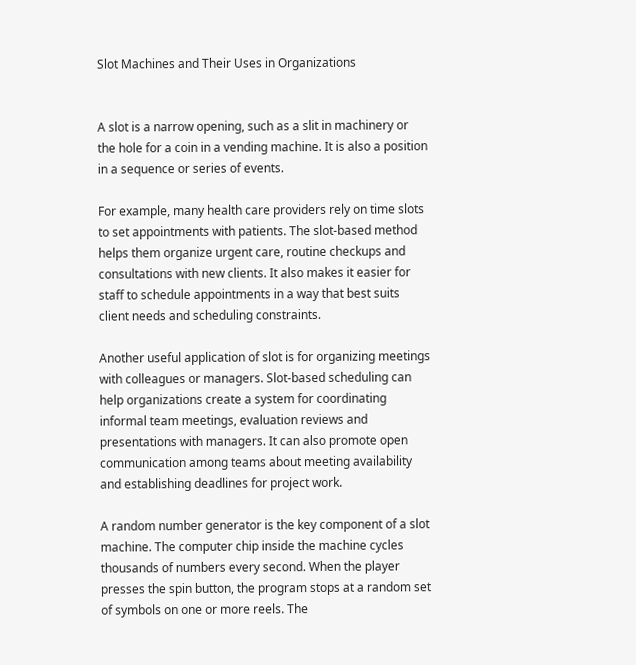Slot Machines and Their Uses in Organizations


A slot is a narrow opening, such as a slit in machinery or the hole for a coin in a vending machine. It is also a position in a sequence or series of events.

For example, many health care providers rely on time slots to set appointments with patients. The slot-based method helps them organize urgent care, routine checkups and consultations with new clients. It also makes it easier for staff to schedule appointments in a way that best suits client needs and scheduling constraints.

Another useful application of slot is for organizing meetings with colleagues or managers. Slot-based scheduling can help organizations create a system for coordinating informal team meetings, evaluation reviews and presentations with managers. It can also promote open communication among teams about meeting availability and establishing deadlines for project work.

A random number generator is the key component of a slot machine. The computer chip inside the machine cycles thousands of numbers every second. When the player presses the spin button, the program stops at a random set of symbols on one or more reels. The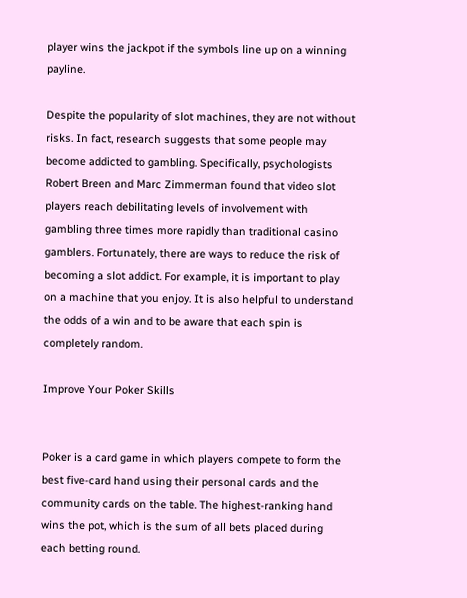player wins the jackpot if the symbols line up on a winning payline.

Despite the popularity of slot machines, they are not without risks. In fact, research suggests that some people may become addicted to gambling. Specifically, psychologists Robert Breen and Marc Zimmerman found that video slot players reach debilitating levels of involvement with gambling three times more rapidly than traditional casino gamblers. Fortunately, there are ways to reduce the risk of becoming a slot addict. For example, it is important to play on a machine that you enjoy. It is also helpful to understand the odds of a win and to be aware that each spin is completely random.

Improve Your Poker Skills


Poker is a card game in which players compete to form the best five-card hand using their personal cards and the community cards on the table. The highest-ranking hand wins the pot, which is the sum of all bets placed during each betting round.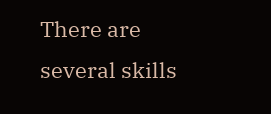There are several skills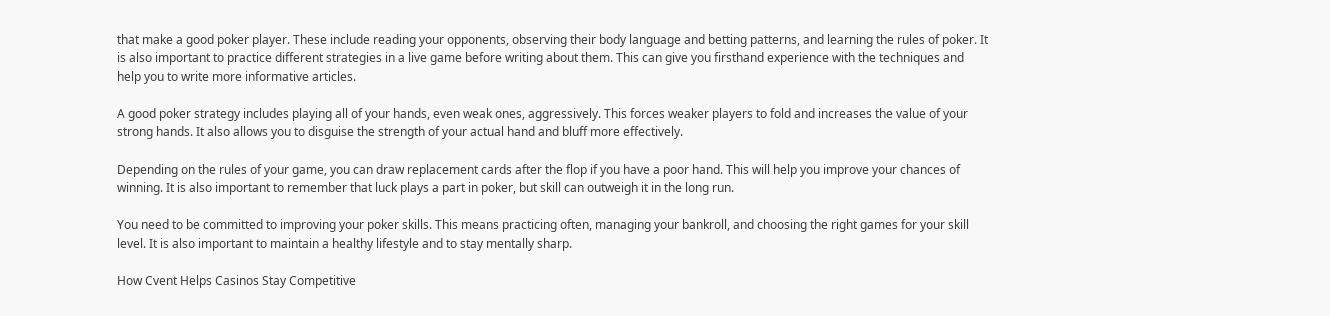that make a good poker player. These include reading your opponents, observing their body language and betting patterns, and learning the rules of poker. It is also important to practice different strategies in a live game before writing about them. This can give you firsthand experience with the techniques and help you to write more informative articles.

A good poker strategy includes playing all of your hands, even weak ones, aggressively. This forces weaker players to fold and increases the value of your strong hands. It also allows you to disguise the strength of your actual hand and bluff more effectively.

Depending on the rules of your game, you can draw replacement cards after the flop if you have a poor hand. This will help you improve your chances of winning. It is also important to remember that luck plays a part in poker, but skill can outweigh it in the long run.

You need to be committed to improving your poker skills. This means practicing often, managing your bankroll, and choosing the right games for your skill level. It is also important to maintain a healthy lifestyle and to stay mentally sharp.

How Cvent Helps Casinos Stay Competitive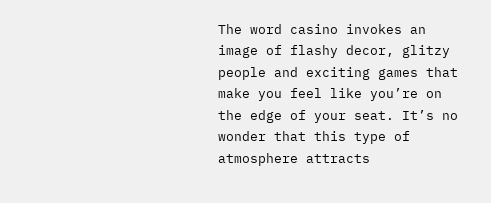The word casino invokes an image of flashy decor, glitzy people and exciting games that make you feel like you’re on the edge of your seat. It’s no wonder that this type of atmosphere attracts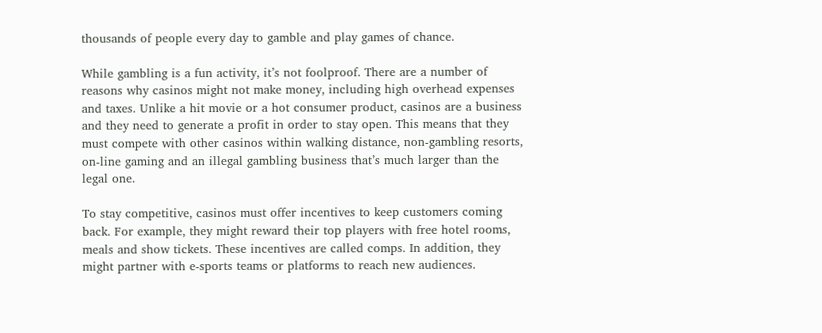thousands of people every day to gamble and play games of chance.

While gambling is a fun activity, it’s not foolproof. There are a number of reasons why casinos might not make money, including high overhead expenses and taxes. Unlike a hit movie or a hot consumer product, casinos are a business and they need to generate a profit in order to stay open. This means that they must compete with other casinos within walking distance, non-gambling resorts, on-line gaming and an illegal gambling business that’s much larger than the legal one.

To stay competitive, casinos must offer incentives to keep customers coming back. For example, they might reward their top players with free hotel rooms, meals and show tickets. These incentives are called comps. In addition, they might partner with e-sports teams or platforms to reach new audiences.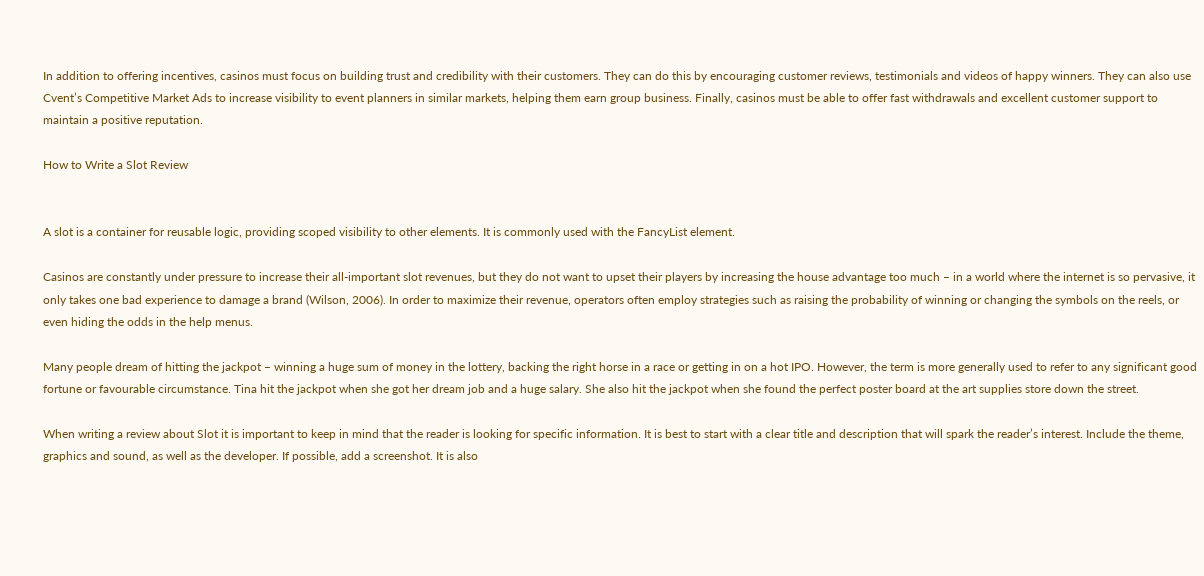In addition to offering incentives, casinos must focus on building trust and credibility with their customers. They can do this by encouraging customer reviews, testimonials and videos of happy winners. They can also use Cvent’s Competitive Market Ads to increase visibility to event planners in similar markets, helping them earn group business. Finally, casinos must be able to offer fast withdrawals and excellent customer support to maintain a positive reputation.

How to Write a Slot Review


A slot is a container for reusable logic, providing scoped visibility to other elements. It is commonly used with the FancyList element.

Casinos are constantly under pressure to increase their all-important slot revenues, but they do not want to upset their players by increasing the house advantage too much – in a world where the internet is so pervasive, it only takes one bad experience to damage a brand (Wilson, 2006). In order to maximize their revenue, operators often employ strategies such as raising the probability of winning or changing the symbols on the reels, or even hiding the odds in the help menus.

Many people dream of hitting the jackpot – winning a huge sum of money in the lottery, backing the right horse in a race or getting in on a hot IPO. However, the term is more generally used to refer to any significant good fortune or favourable circumstance. Tina hit the jackpot when she got her dream job and a huge salary. She also hit the jackpot when she found the perfect poster board at the art supplies store down the street.

When writing a review about Slot it is important to keep in mind that the reader is looking for specific information. It is best to start with a clear title and description that will spark the reader’s interest. Include the theme, graphics and sound, as well as the developer. If possible, add a screenshot. It is also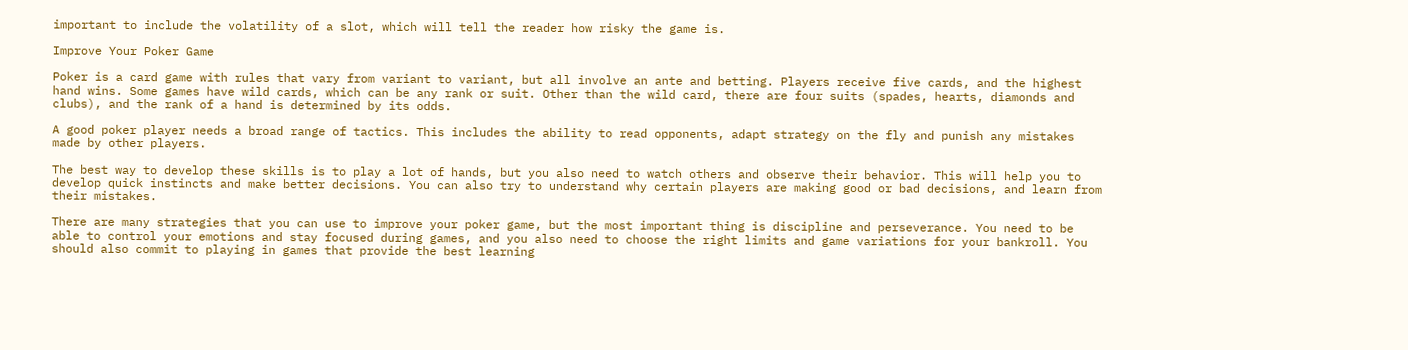important to include the volatility of a slot, which will tell the reader how risky the game is.

Improve Your Poker Game

Poker is a card game with rules that vary from variant to variant, but all involve an ante and betting. Players receive five cards, and the highest hand wins. Some games have wild cards, which can be any rank or suit. Other than the wild card, there are four suits (spades, hearts, diamonds and clubs), and the rank of a hand is determined by its odds.

A good poker player needs a broad range of tactics. This includes the ability to read opponents, adapt strategy on the fly and punish any mistakes made by other players.

The best way to develop these skills is to play a lot of hands, but you also need to watch others and observe their behavior. This will help you to develop quick instincts and make better decisions. You can also try to understand why certain players are making good or bad decisions, and learn from their mistakes.

There are many strategies that you can use to improve your poker game, but the most important thing is discipline and perseverance. You need to be able to control your emotions and stay focused during games, and you also need to choose the right limits and game variations for your bankroll. You should also commit to playing in games that provide the best learning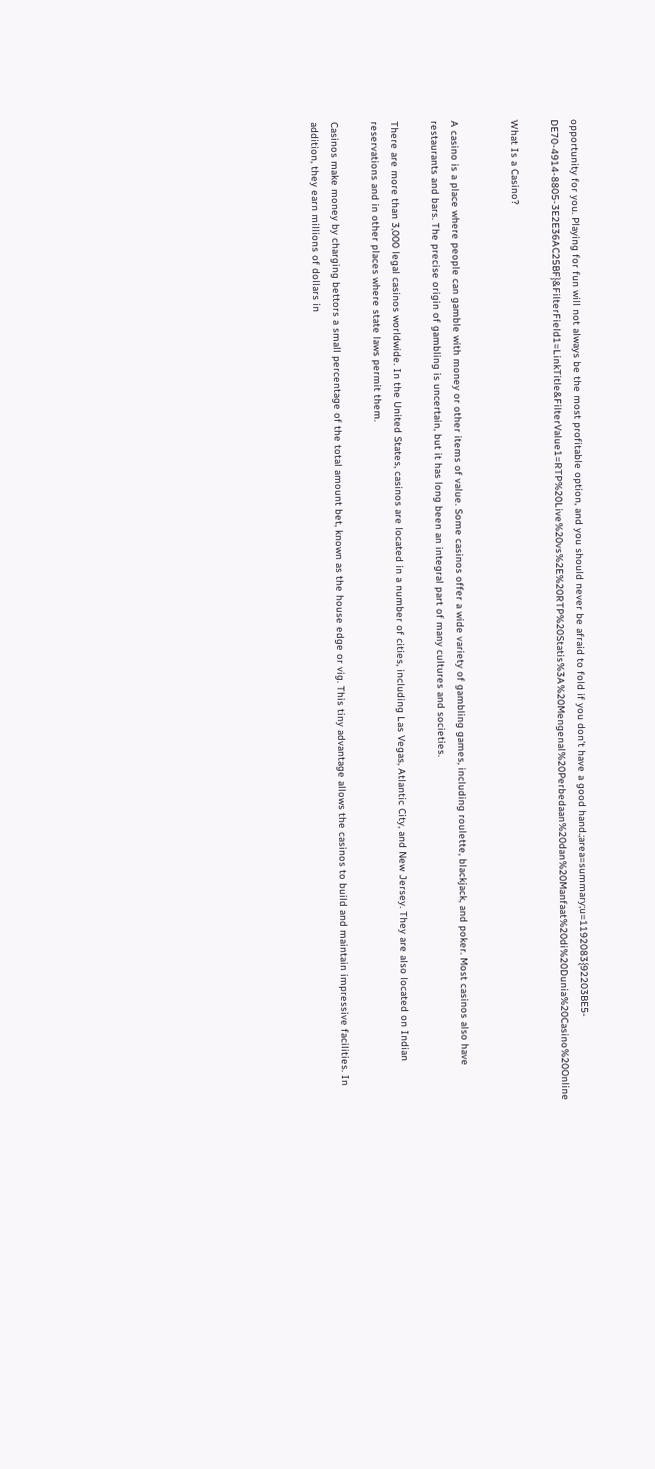opportunity for you. Playing for fun will not always be the most profitable option, and you should never be afraid to fold if you don’t have a good hand.;area=summary;u=1192083{92203BE5-DE70-4914-8805-3E2E36AC25BF}&FilterField1=LinkTitle&FilterValue1=RTP%20Live%20vs%2E%20RTP%20Statis%3A%20Mengenal%20Perbedaan%20dan%20Manfaat%20di%20Dunia%20Casino%20Online

What Is a Casino?


A casino is a place where people can gamble with money or other items of value. Some casinos offer a wide variety of gambling games, including roulette, blackjack, and poker. Most casinos also have restaurants and bars. The precise origin of gambling is uncertain, but it has long been an integral part of many cultures and societies.

There are more than 3,000 legal casinos worldwide. In the United States, casinos are located in a number of cities, including Las Vegas, Atlantic City, and New Jersey. They are also located on Indian reservations and in other places where state laws permit them.

Casinos make money by charging bettors a small percentage of the total amount bet, known as the house edge or vig. This tiny advantage allows the casinos to build and maintain impressive facilities. In addition, they earn millions of dollars in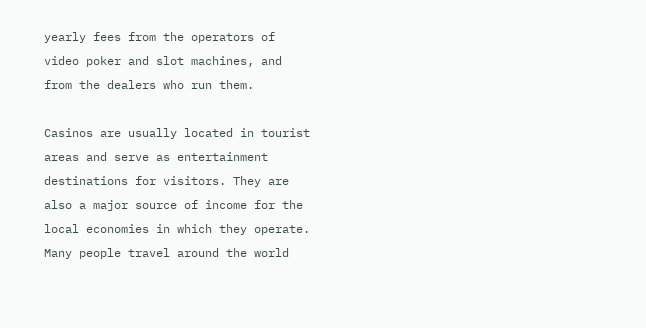yearly fees from the operators of video poker and slot machines, and from the dealers who run them.

Casinos are usually located in tourist areas and serve as entertainment destinations for visitors. They are also a major source of income for the local economies in which they operate. Many people travel around the world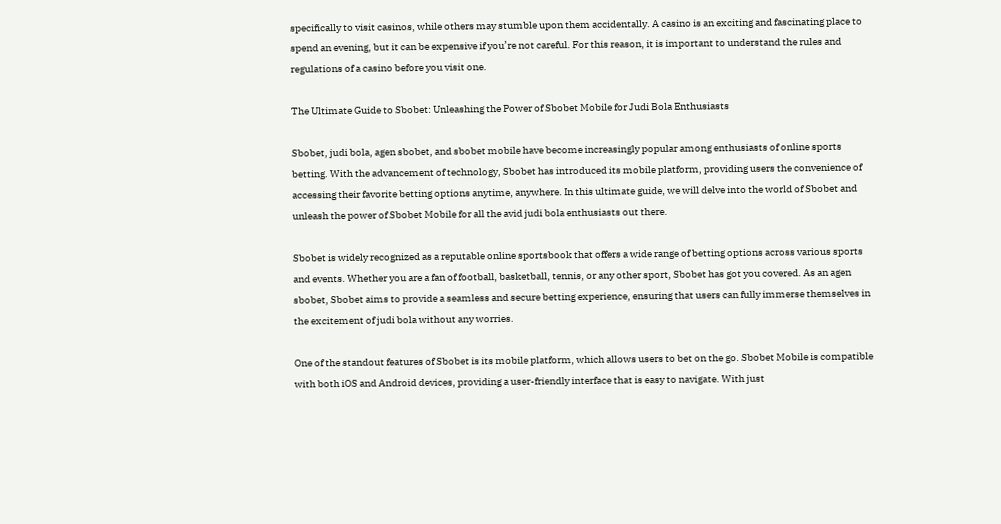specifically to visit casinos, while others may stumble upon them accidentally. A casino is an exciting and fascinating place to spend an evening, but it can be expensive if you’re not careful. For this reason, it is important to understand the rules and regulations of a casino before you visit one.

The Ultimate Guide to Sbobet: Unleashing the Power of Sbobet Mobile for Judi Bola Enthusiasts

Sbobet, judi bola, agen sbobet, and sbobet mobile have become increasingly popular among enthusiasts of online sports betting. With the advancement of technology, Sbobet has introduced its mobile platform, providing users the convenience of accessing their favorite betting options anytime, anywhere. In this ultimate guide, we will delve into the world of Sbobet and unleash the power of Sbobet Mobile for all the avid judi bola enthusiasts out there.

Sbobet is widely recognized as a reputable online sportsbook that offers a wide range of betting options across various sports and events. Whether you are a fan of football, basketball, tennis, or any other sport, Sbobet has got you covered. As an agen sbobet, Sbobet aims to provide a seamless and secure betting experience, ensuring that users can fully immerse themselves in the excitement of judi bola without any worries.

One of the standout features of Sbobet is its mobile platform, which allows users to bet on the go. Sbobet Mobile is compatible with both iOS and Android devices, providing a user-friendly interface that is easy to navigate. With just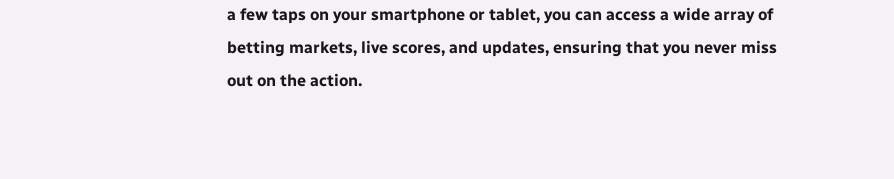a few taps on your smartphone or tablet, you can access a wide array of betting markets, live scores, and updates, ensuring that you never miss out on the action.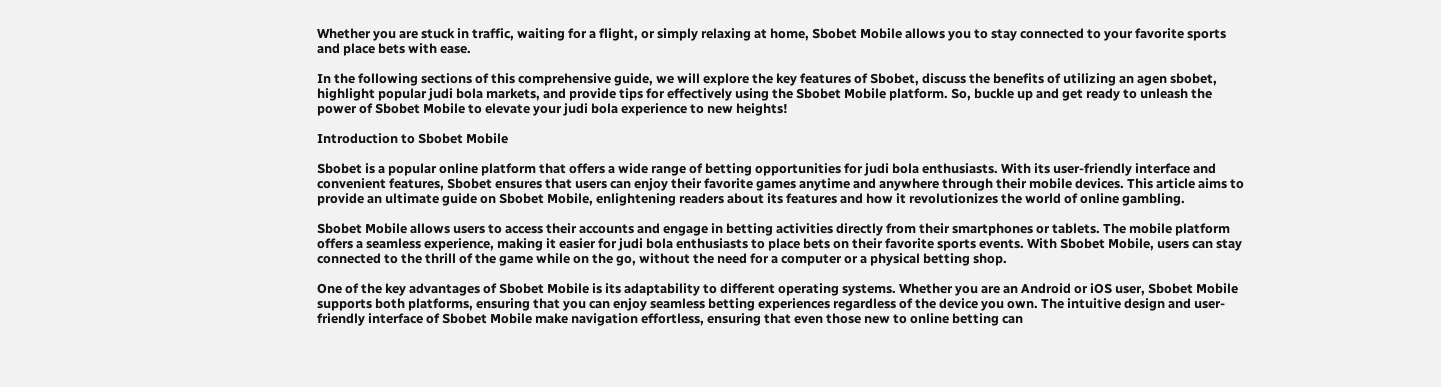Whether you are stuck in traffic, waiting for a flight, or simply relaxing at home, Sbobet Mobile allows you to stay connected to your favorite sports and place bets with ease.

In the following sections of this comprehensive guide, we will explore the key features of Sbobet, discuss the benefits of utilizing an agen sbobet, highlight popular judi bola markets, and provide tips for effectively using the Sbobet Mobile platform. So, buckle up and get ready to unleash the power of Sbobet Mobile to elevate your judi bola experience to new heights!

Introduction to Sbobet Mobile

Sbobet is a popular online platform that offers a wide range of betting opportunities for judi bola enthusiasts. With its user-friendly interface and convenient features, Sbobet ensures that users can enjoy their favorite games anytime and anywhere through their mobile devices. This article aims to provide an ultimate guide on Sbobet Mobile, enlightening readers about its features and how it revolutionizes the world of online gambling.

Sbobet Mobile allows users to access their accounts and engage in betting activities directly from their smartphones or tablets. The mobile platform offers a seamless experience, making it easier for judi bola enthusiasts to place bets on their favorite sports events. With Sbobet Mobile, users can stay connected to the thrill of the game while on the go, without the need for a computer or a physical betting shop.

One of the key advantages of Sbobet Mobile is its adaptability to different operating systems. Whether you are an Android or iOS user, Sbobet Mobile supports both platforms, ensuring that you can enjoy seamless betting experiences regardless of the device you own. The intuitive design and user-friendly interface of Sbobet Mobile make navigation effortless, ensuring that even those new to online betting can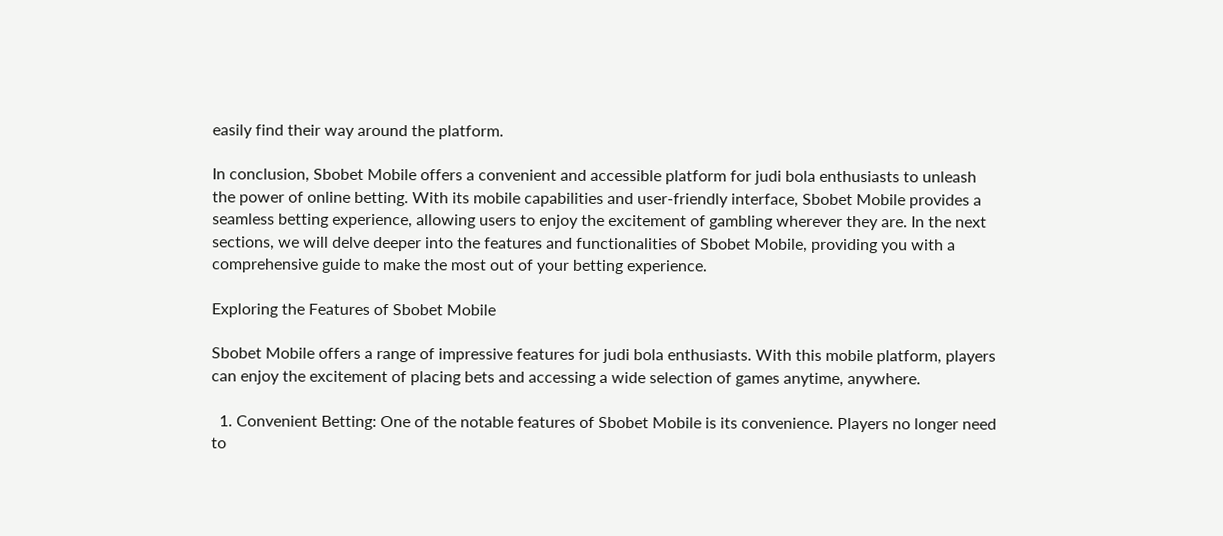easily find their way around the platform.

In conclusion, Sbobet Mobile offers a convenient and accessible platform for judi bola enthusiasts to unleash the power of online betting. With its mobile capabilities and user-friendly interface, Sbobet Mobile provides a seamless betting experience, allowing users to enjoy the excitement of gambling wherever they are. In the next sections, we will delve deeper into the features and functionalities of Sbobet Mobile, providing you with a comprehensive guide to make the most out of your betting experience.

Exploring the Features of Sbobet Mobile

Sbobet Mobile offers a range of impressive features for judi bola enthusiasts. With this mobile platform, players can enjoy the excitement of placing bets and accessing a wide selection of games anytime, anywhere.

  1. Convenient Betting: One of the notable features of Sbobet Mobile is its convenience. Players no longer need to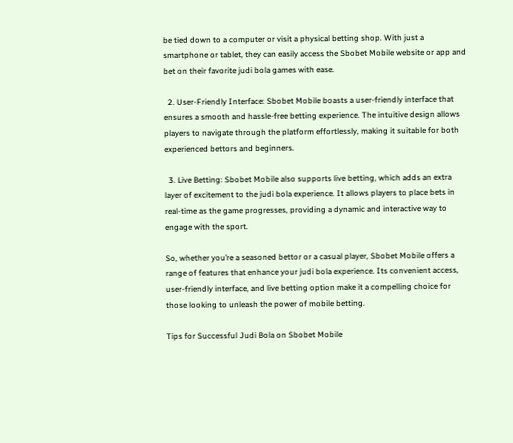be tied down to a computer or visit a physical betting shop. With just a smartphone or tablet, they can easily access the Sbobet Mobile website or app and bet on their favorite judi bola games with ease.

  2. User-Friendly Interface: Sbobet Mobile boasts a user-friendly interface that ensures a smooth and hassle-free betting experience. The intuitive design allows players to navigate through the platform effortlessly, making it suitable for both experienced bettors and beginners.

  3. Live Betting: Sbobet Mobile also supports live betting, which adds an extra layer of excitement to the judi bola experience. It allows players to place bets in real-time as the game progresses, providing a dynamic and interactive way to engage with the sport.

So, whether you’re a seasoned bettor or a casual player, Sbobet Mobile offers a range of features that enhance your judi bola experience. Its convenient access, user-friendly interface, and live betting option make it a compelling choice for those looking to unleash the power of mobile betting.

Tips for Successful Judi Bola on Sbobet Mobile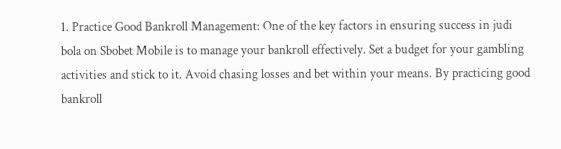1. Practice Good Bankroll Management: One of the key factors in ensuring success in judi bola on Sbobet Mobile is to manage your bankroll effectively. Set a budget for your gambling activities and stick to it. Avoid chasing losses and bet within your means. By practicing good bankroll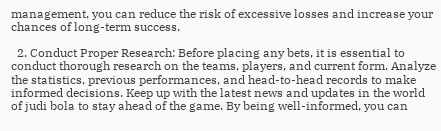management, you can reduce the risk of excessive losses and increase your chances of long-term success.

  2. Conduct Proper Research: Before placing any bets, it is essential to conduct thorough research on the teams, players, and current form. Analyze the statistics, previous performances, and head-to-head records to make informed decisions. Keep up with the latest news and updates in the world of judi bola to stay ahead of the game. By being well-informed, you can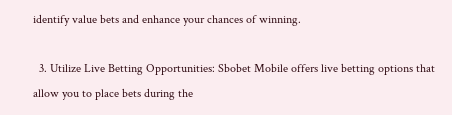identify value bets and enhance your chances of winning.

  3. Utilize Live Betting Opportunities: Sbobet Mobile offers live betting options that allow you to place bets during the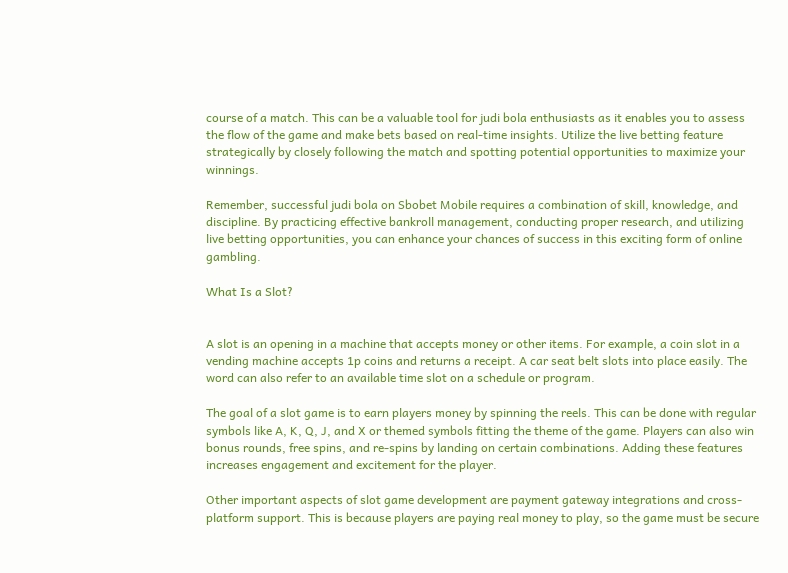course of a match. This can be a valuable tool for judi bola enthusiasts as it enables you to assess the flow of the game and make bets based on real-time insights. Utilize the live betting feature strategically by closely following the match and spotting potential opportunities to maximize your winnings.

Remember, successful judi bola on Sbobet Mobile requires a combination of skill, knowledge, and discipline. By practicing effective bankroll management, conducting proper research, and utilizing live betting opportunities, you can enhance your chances of success in this exciting form of online gambling.

What Is a Slot?


A slot is an opening in a machine that accepts money or other items. For example, a coin slot in a vending machine accepts 1p coins and returns a receipt. A car seat belt slots into place easily. The word can also refer to an available time slot on a schedule or program.

The goal of a slot game is to earn players money by spinning the reels. This can be done with regular symbols like A, K, Q, J, and X or themed symbols fitting the theme of the game. Players can also win bonus rounds, free spins, and re-spins by landing on certain combinations. Adding these features increases engagement and excitement for the player.

Other important aspects of slot game development are payment gateway integrations and cross-platform support. This is because players are paying real money to play, so the game must be secure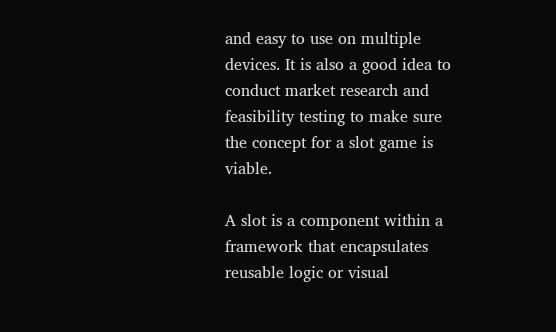and easy to use on multiple devices. It is also a good idea to conduct market research and feasibility testing to make sure the concept for a slot game is viable.

A slot is a component within a framework that encapsulates reusable logic or visual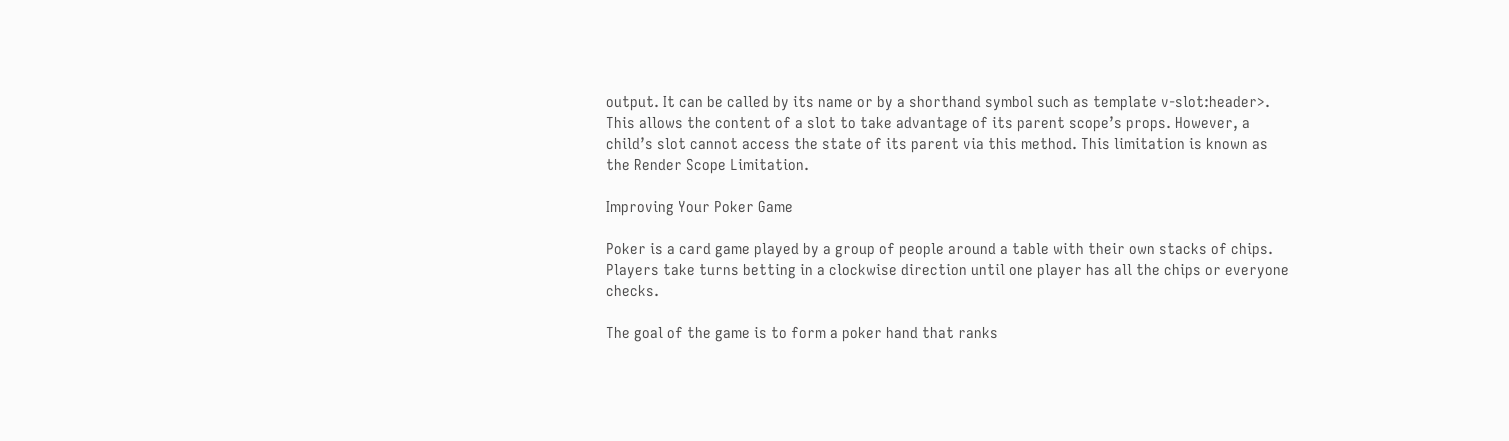output. It can be called by its name or by a shorthand symbol such as template v-slot:header>. This allows the content of a slot to take advantage of its parent scope’s props. However, a child’s slot cannot access the state of its parent via this method. This limitation is known as the Render Scope Limitation.

Improving Your Poker Game

Poker is a card game played by a group of people around a table with their own stacks of chips. Players take turns betting in a clockwise direction until one player has all the chips or everyone checks.

The goal of the game is to form a poker hand that ranks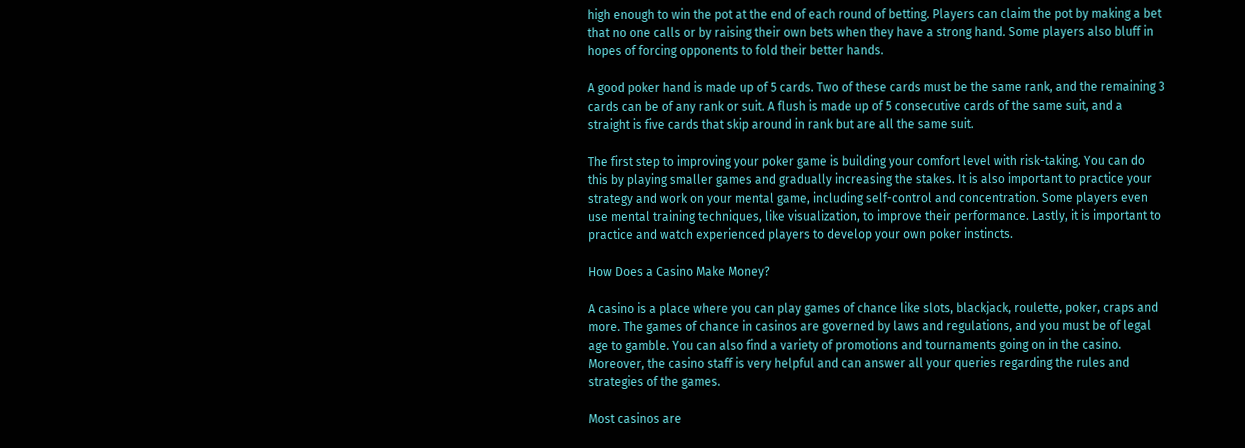high enough to win the pot at the end of each round of betting. Players can claim the pot by making a bet that no one calls or by raising their own bets when they have a strong hand. Some players also bluff in hopes of forcing opponents to fold their better hands.

A good poker hand is made up of 5 cards. Two of these cards must be the same rank, and the remaining 3 cards can be of any rank or suit. A flush is made up of 5 consecutive cards of the same suit, and a straight is five cards that skip around in rank but are all the same suit.

The first step to improving your poker game is building your comfort level with risk-taking. You can do this by playing smaller games and gradually increasing the stakes. It is also important to practice your strategy and work on your mental game, including self-control and concentration. Some players even use mental training techniques, like visualization, to improve their performance. Lastly, it is important to practice and watch experienced players to develop your own poker instincts.

How Does a Casino Make Money?

A casino is a place where you can play games of chance like slots, blackjack, roulette, poker, craps and more. The games of chance in casinos are governed by laws and regulations, and you must be of legal age to gamble. You can also find a variety of promotions and tournaments going on in the casino. Moreover, the casino staff is very helpful and can answer all your queries regarding the rules and strategies of the games.

Most casinos are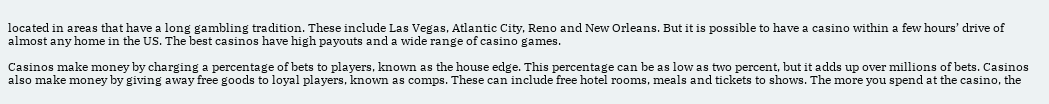located in areas that have a long gambling tradition. These include Las Vegas, Atlantic City, Reno and New Orleans. But it is possible to have a casino within a few hours’ drive of almost any home in the US. The best casinos have high payouts and a wide range of casino games.

Casinos make money by charging a percentage of bets to players, known as the house edge. This percentage can be as low as two percent, but it adds up over millions of bets. Casinos also make money by giving away free goods to loyal players, known as comps. These can include free hotel rooms, meals and tickets to shows. The more you spend at the casino, the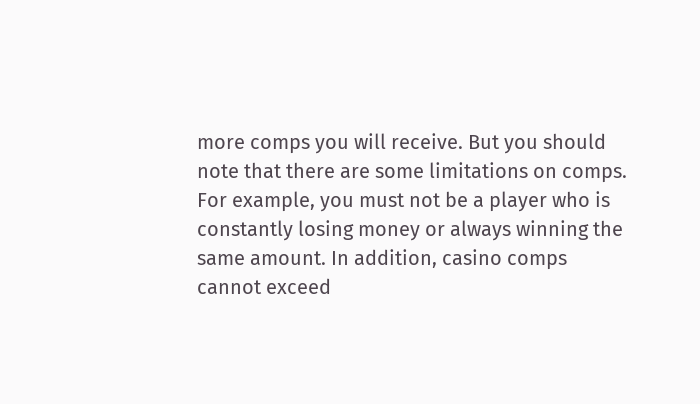more comps you will receive. But you should note that there are some limitations on comps. For example, you must not be a player who is constantly losing money or always winning the same amount. In addition, casino comps cannot exceed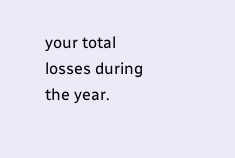your total losses during the year.